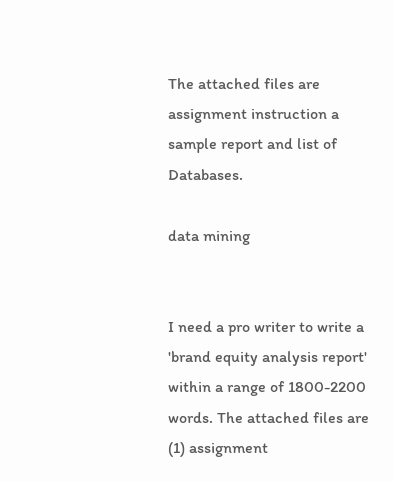The attached files are assignment instruction a sample report and list of Databases.

data mining


I need a pro writer to write a 'brand equity analysis report' within a range of 1800-2200 words. The attached files are (1) assignment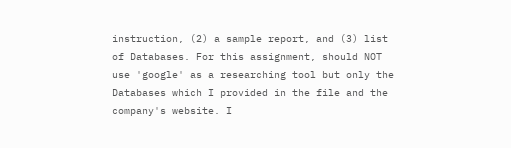instruction, (2) a sample report, and (3) list of Databases. For this assignment, should NOT use 'google' as a researching tool but only the Databases which I provided in the file and the company's website. I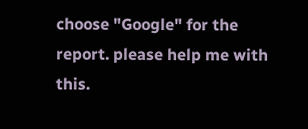choose "Google" for the report. please help me with this.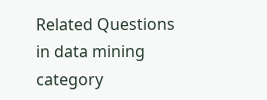Related Questions in data mining category